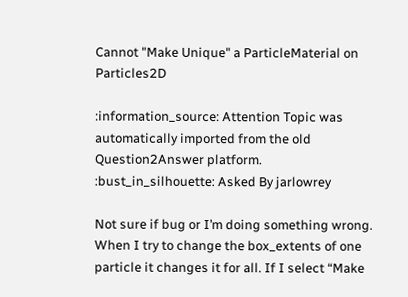Cannot "Make Unique" a ParticleMaterial on Particles2D

:information_source: Attention Topic was automatically imported from the old Question2Answer platform.
:bust_in_silhouette: Asked By jarlowrey

Not sure if bug or I’m doing something wrong. When I try to change the box_extents of one particle it changes it for all. If I select “Make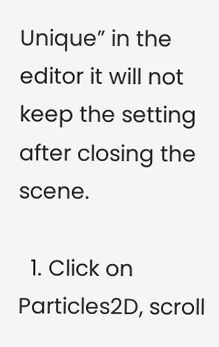Unique” in the editor it will not keep the setting after closing the scene.

  1. Click on Particles2D, scroll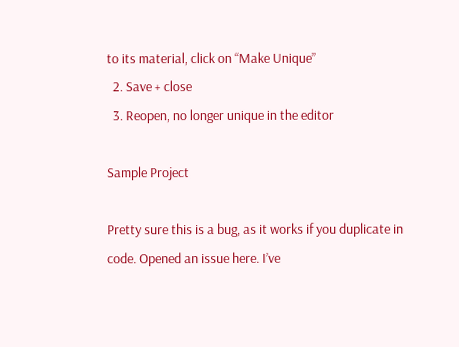to its material, click on “Make Unique”
  2. Save + close
  3. Reopen, no longer unique in the editor

Sample Project

Pretty sure this is a bug, as it works if you duplicate in code. Opened an issue here. I’ve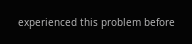experienced this problem before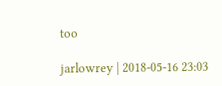too

jarlowrey | 2018-05-16 23:03